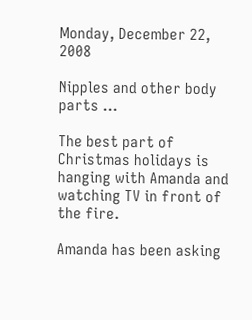Monday, December 22, 2008

Nipples and other body parts ...

The best part of Christmas holidays is hanging with Amanda and watching TV in front of the fire.

Amanda has been asking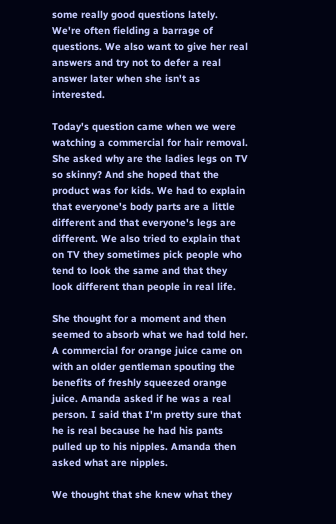some really good questions lately. We're often fielding a barrage of questions. We also want to give her real answers and try not to defer a real answer later when she isn't as interested.

Today's question came when we were watching a commercial for hair removal. She asked why are the ladies legs on TV so skinny? And she hoped that the product was for kids. We had to explain that everyone's body parts are a little different and that everyone's legs are different. We also tried to explain that on TV they sometimes pick people who tend to look the same and that they look different than people in real life.

She thought for a moment and then seemed to absorb what we had told her. A commercial for orange juice came on with an older gentleman spouting the benefits of freshly squeezed orange juice. Amanda asked if he was a real person. I said that I'm pretty sure that he is real because he had his pants pulled up to his nipples. Amanda then asked what are nipples.

We thought that she knew what they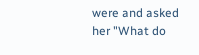were and asked her "What do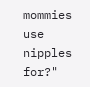mommies use nipples for?"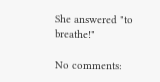She answered "to breathe!"

No comments: